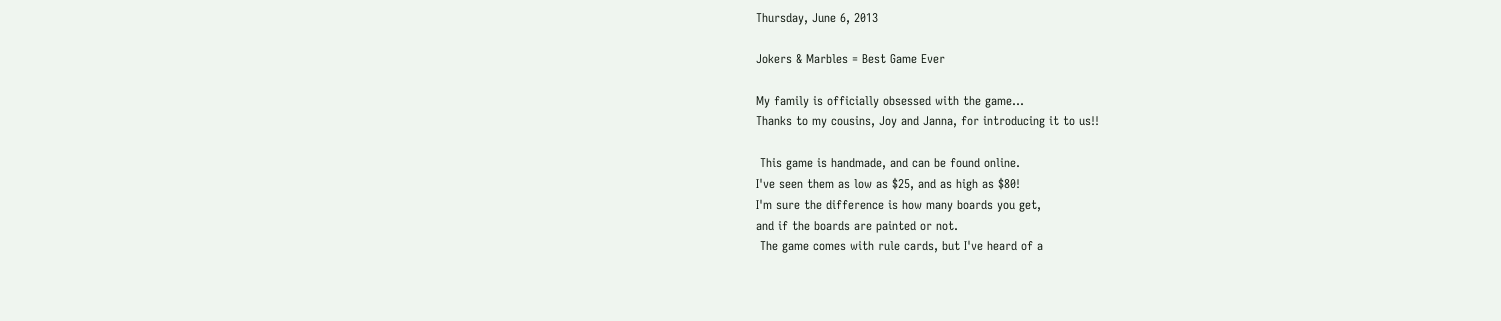Thursday, June 6, 2013

Jokers & Marbles = Best Game Ever

My family is officially obsessed with the game...
Thanks to my cousins, Joy and Janna, for introducing it to us!!

 This game is handmade, and can be found online.
I've seen them as low as $25, and as high as $80!
I'm sure the difference is how many boards you get,
and if the boards are painted or not.
 The game comes with rule cards, but I've heard of a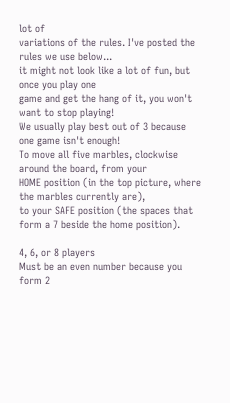lot of
variations of the rules. I've posted the rules we use below...
it might not look like a lot of fun, but once you play one
game and get the hang of it, you won't want to stop playing!
We usually play best out of 3 because one game isn't enough!
To move all five marbles, clockwise around the board, from your
HOME position (in the top picture, where the marbles currently are),
to your SAFE position (the spaces that form a 7 beside the home position).

4, 6, or 8 players
Must be an even number because you form 2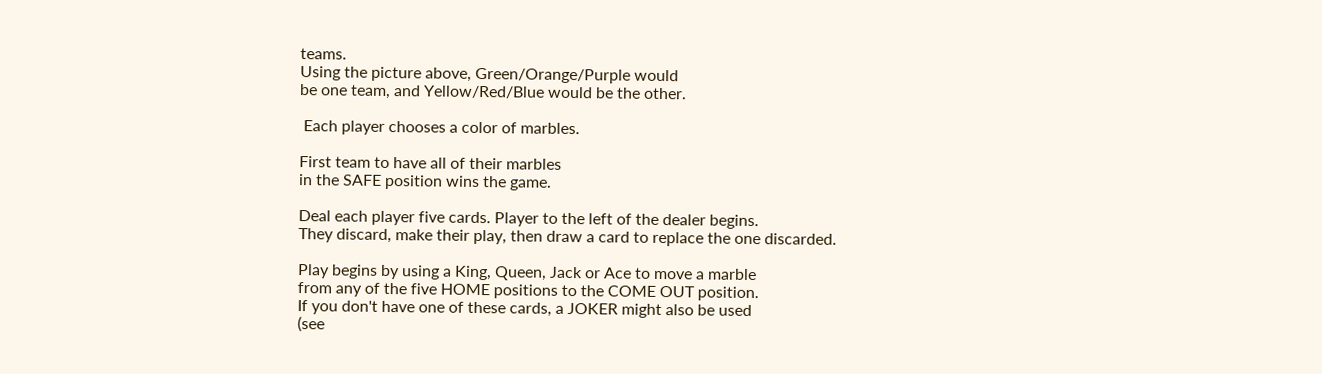teams.
Using the picture above, Green/Orange/Purple would
be one team, and Yellow/Red/Blue would be the other.

 Each player chooses a color of marbles.

First team to have all of their marbles
in the SAFE position wins the game.

Deal each player five cards. Player to the left of the dealer begins.
They discard, make their play, then draw a card to replace the one discarded.

Play begins by using a King, Queen, Jack or Ace to move a marble
from any of the five HOME positions to the COME OUT position.
If you don't have one of these cards, a JOKER might also be used
(see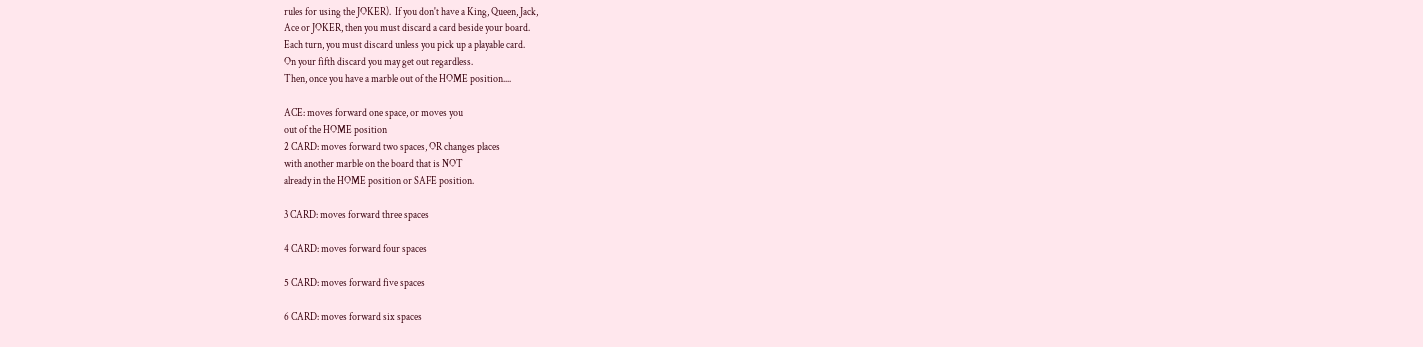rules for using the JOKER).  If you don't have a King, Queen, Jack,
Ace or JOKER, then you must discard a card beside your board.
Each turn, you must discard unless you pick up a playable card.
On your fifth discard you may get out regardless.
Then, once you have a marble out of the HOME position....

ACE: moves forward one space, or moves you
out of the HOME position
2 CARD: moves forward two spaces, OR changes places
with another marble on the board that is NOT
already in the HOME position or SAFE position.

3 CARD: moves forward three spaces

4 CARD: moves forward four spaces

5 CARD: moves forward five spaces

6 CARD: moves forward six spaces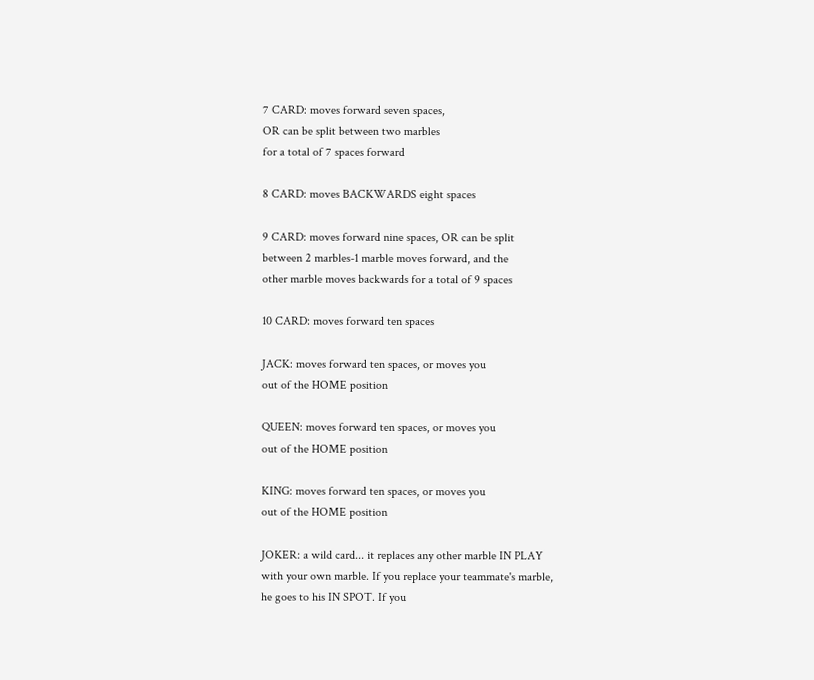7 CARD: moves forward seven spaces,
OR can be split between two marbles
for a total of 7 spaces forward

8 CARD: moves BACKWARDS eight spaces

9 CARD: moves forward nine spaces, OR can be split
between 2 marbles-1 marble moves forward, and the
other marble moves backwards for a total of 9 spaces

10 CARD: moves forward ten spaces

JACK: moves forward ten spaces, or moves you
out of the HOME position

QUEEN: moves forward ten spaces, or moves you
out of the HOME position

KING: moves forward ten spaces, or moves you
out of the HOME position

JOKER: a wild card... it replaces any other marble IN PLAY
with your own marble. If you replace your teammate's marble,
he goes to his IN SPOT. If you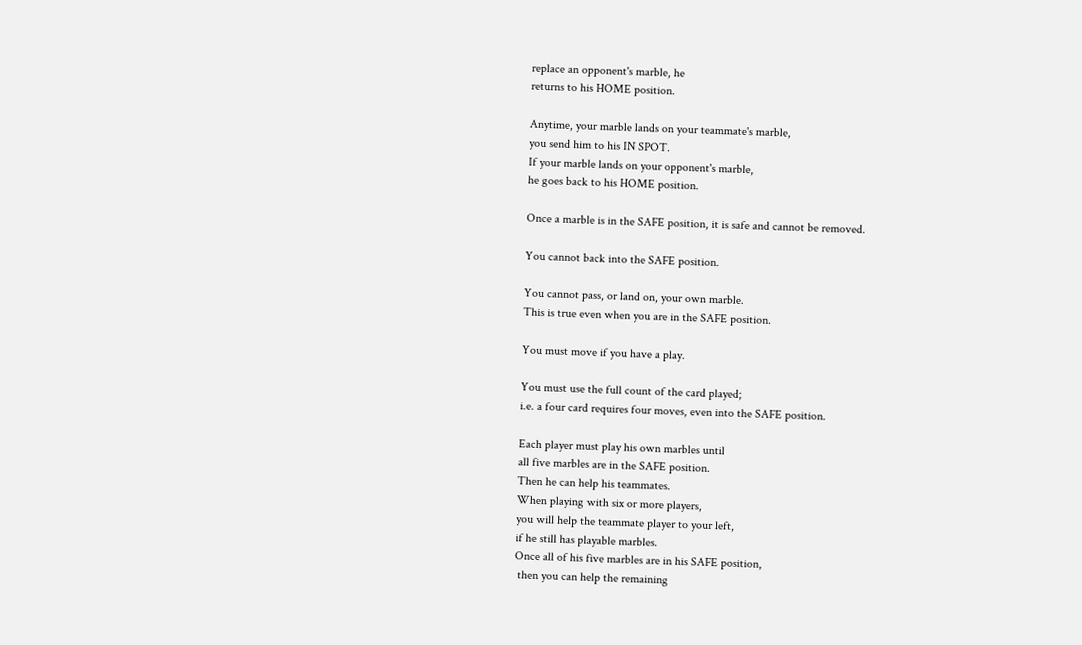replace an opponent's marble, he
returns to his HOME position.

Anytime, your marble lands on your teammate's marble,
you send him to his IN SPOT.
If your marble lands on your opponent's marble,
he goes back to his HOME position.

Once a marble is in the SAFE position, it is safe and cannot be removed.

You cannot back into the SAFE position.

You cannot pass, or land on, your own marble.
This is true even when you are in the SAFE position.

You must move if you have a play.

You must use the full count of the card played;
i.e. a four card requires four moves, even into the SAFE position.

Each player must play his own marbles until
all five marbles are in the SAFE position.
Then he can help his teammates.
When playing with six or more players,
you will help the teammate player to your left,
if he still has playable marbles.
Once all of his five marbles are in his SAFE position,
 then you can help the remaining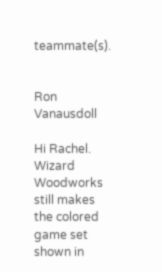teammate(s).


Ron Vanausdoll

Hi Rachel. Wizard Woodworks still makes the colored game set shown in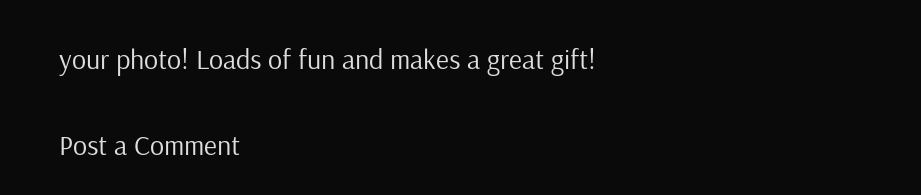your photo! Loads of fun and makes a great gift!

Post a Comment